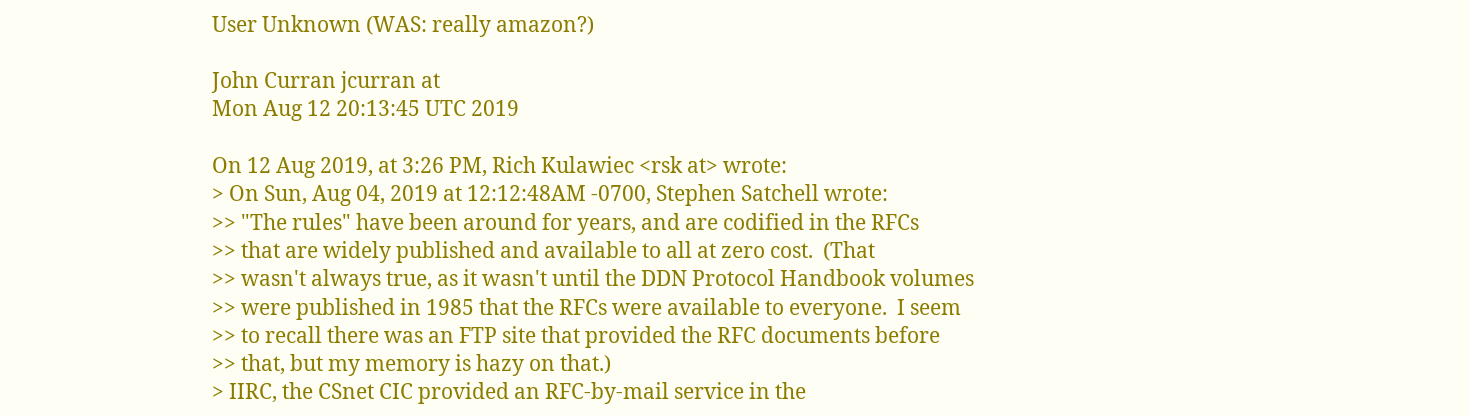User Unknown (WAS: really amazon?)

John Curran jcurran at
Mon Aug 12 20:13:45 UTC 2019

On 12 Aug 2019, at 3:26 PM, Rich Kulawiec <rsk at> wrote:
> On Sun, Aug 04, 2019 at 12:12:48AM -0700, Stephen Satchell wrote:
>> "The rules" have been around for years, and are codified in the RFCs
>> that are widely published and available to all at zero cost.  (That
>> wasn't always true, as it wasn't until the DDN Protocol Handbook volumes
>> were published in 1985 that the RFCs were available to everyone.  I seem
>> to recall there was an FTP site that provided the RFC documents before
>> that, but my memory is hazy on that.)
> IIRC, the CSnet CIC provided an RFC-by-mail service in the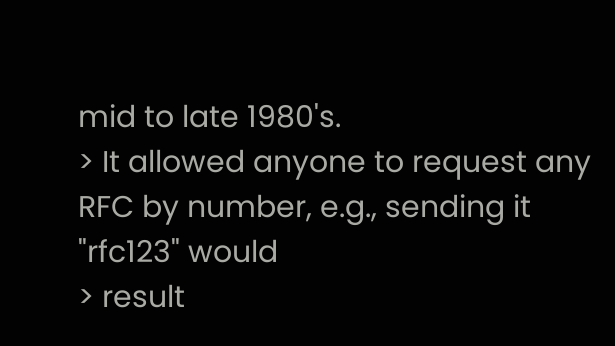mid to late 1980's.
> It allowed anyone to request any RFC by number, e.g., sending it "rfc123" would
> result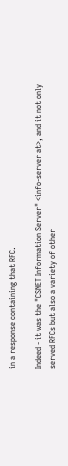in a response containing that RFC.

Indeed - it was the "CSNET Information Server" <info-server at>, and it not only served RFCs but also a variety of other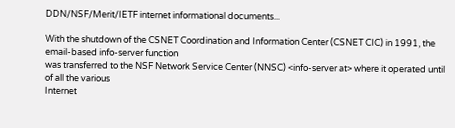DDN/NSF/Merit/IETF internet informational documents...

With the shutdown of the CSNET Coordination and Information Center (CSNET CIC) in 1991, the email-based info-server function
was transferred to the NSF Network Service Center (NNSC) <info-server at> where it operated until of all the various
Internet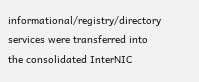informational/registry/directory services were transferred into the consolidated InterNIC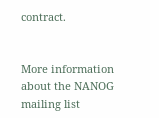contract.


More information about the NANOG mailing list